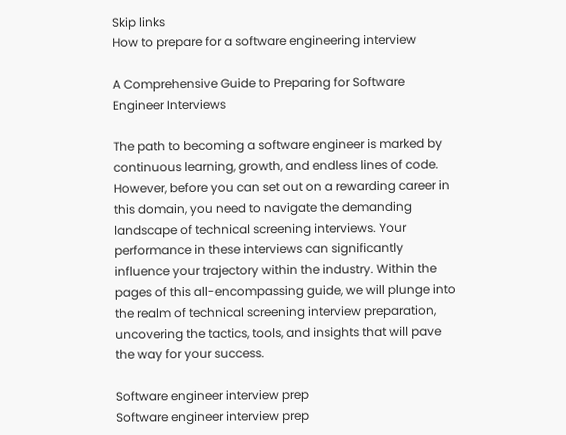Skip links
How to prepare for a software engineering interview

A Comprehensive Guide to Preparing for Software Engineer Interviews

The path to becoming a software engineer is marked by continuous learning, growth, and endless lines of code. However, before you can set out on a rewarding career in this domain, you need to navigate the demanding landscape of technical screening interviews. Your performance in these interviews can significantly influence your trajectory within the industry. Within the pages of this all-encompassing guide, we will plunge into the realm of technical screening interview preparation, uncovering the tactics, tools, and insights that will pave the way for your success.

Software engineer interview prep
Software engineer interview prep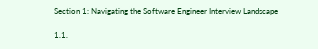Section 1: Navigating the Software Engineer Interview Landscape

1.1.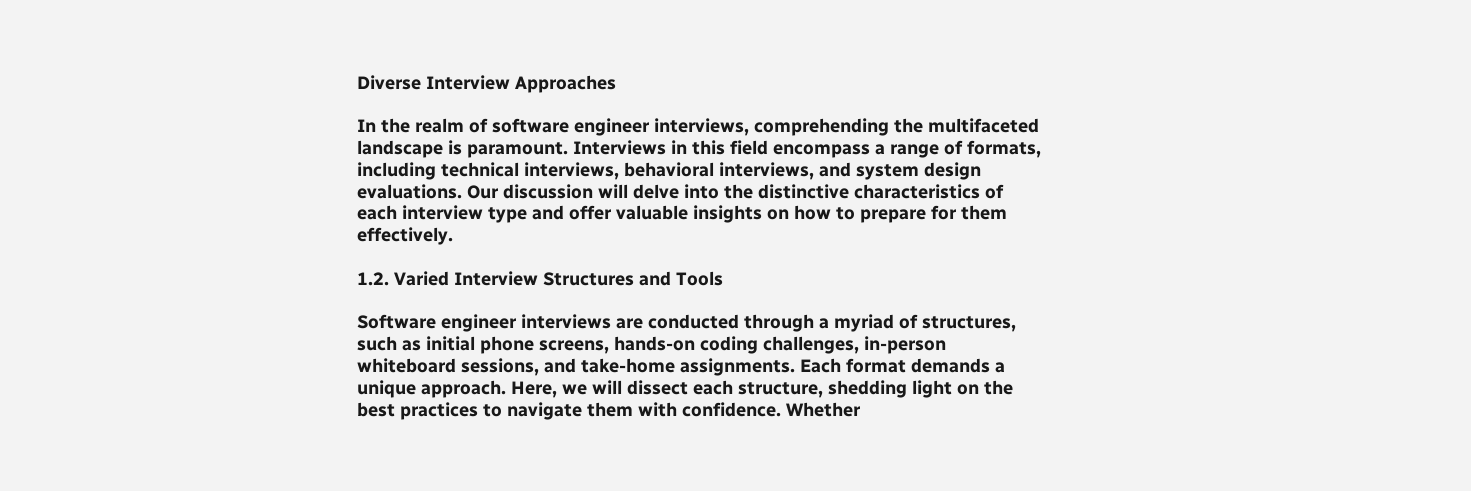Diverse Interview Approaches

In the realm of software engineer interviews, comprehending the multifaceted landscape is paramount. Interviews in this field encompass a range of formats, including technical interviews, behavioral interviews, and system design evaluations. Our discussion will delve into the distinctive characteristics of each interview type and offer valuable insights on how to prepare for them effectively.

1.2. Varied Interview Structures and Tools

Software engineer interviews are conducted through a myriad of structures, such as initial phone screens, hands-on coding challenges, in-person whiteboard sessions, and take-home assignments. Each format demands a unique approach. Here, we will dissect each structure, shedding light on the best practices to navigate them with confidence. Whether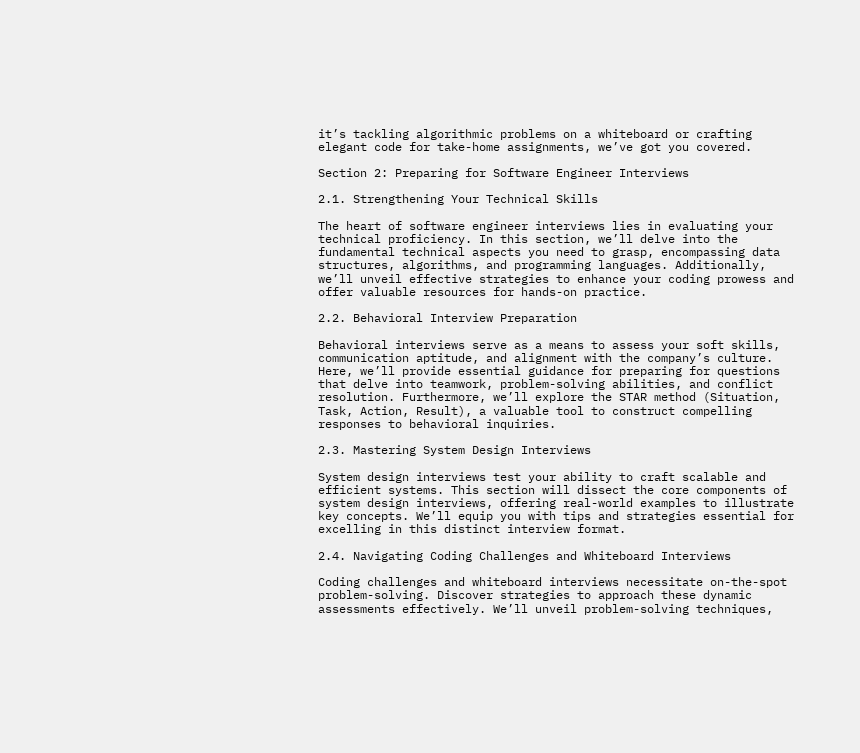it’s tackling algorithmic problems on a whiteboard or crafting elegant code for take-home assignments, we’ve got you covered.

Section 2: Preparing for Software Engineer Interviews

2.1. Strengthening Your Technical Skills

The heart of software engineer interviews lies in evaluating your technical proficiency. In this section, we’ll delve into the fundamental technical aspects you need to grasp, encompassing data structures, algorithms, and programming languages. Additionally, we’ll unveil effective strategies to enhance your coding prowess and offer valuable resources for hands-on practice.

2.2. Behavioral Interview Preparation

Behavioral interviews serve as a means to assess your soft skills, communication aptitude, and alignment with the company’s culture. Here, we’ll provide essential guidance for preparing for questions that delve into teamwork, problem-solving abilities, and conflict resolution. Furthermore, we’ll explore the STAR method (Situation, Task, Action, Result), a valuable tool to construct compelling responses to behavioral inquiries.

2.3. Mastering System Design Interviews

System design interviews test your ability to craft scalable and efficient systems. This section will dissect the core components of system design interviews, offering real-world examples to illustrate key concepts. We’ll equip you with tips and strategies essential for excelling in this distinct interview format.

2.4. Navigating Coding Challenges and Whiteboard Interviews

Coding challenges and whiteboard interviews necessitate on-the-spot problem-solving. Discover strategies to approach these dynamic assessments effectively. We’ll unveil problem-solving techniques,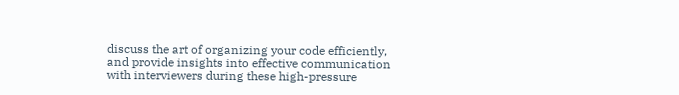discuss the art of organizing your code efficiently, and provide insights into effective communication with interviewers during these high-pressure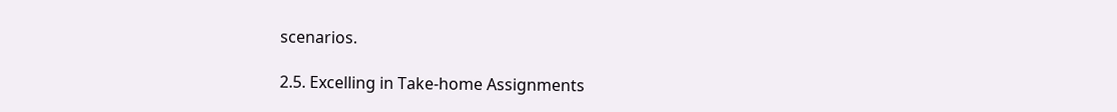scenarios.

2.5. Excelling in Take-home Assignments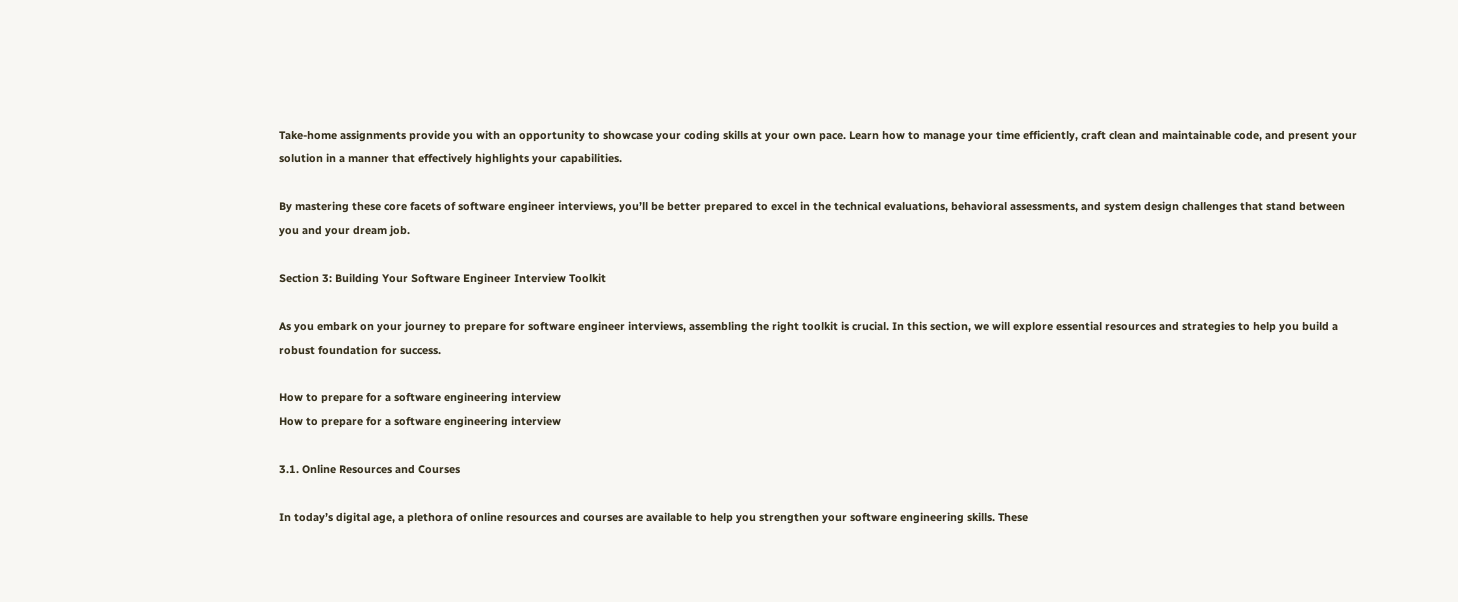Take-home assignments provide you with an opportunity to showcase your coding skills at your own pace. Learn how to manage your time efficiently, craft clean and maintainable code, and present your solution in a manner that effectively highlights your capabilities.

By mastering these core facets of software engineer interviews, you’ll be better prepared to excel in the technical evaluations, behavioral assessments, and system design challenges that stand between you and your dream job.

Section 3: Building Your Software Engineer Interview Toolkit

As you embark on your journey to prepare for software engineer interviews, assembling the right toolkit is crucial. In this section, we will explore essential resources and strategies to help you build a robust foundation for success.

How to prepare for a software engineering interview
How to prepare for a software engineering interview

3.1. Online Resources and Courses

In today’s digital age, a plethora of online resources and courses are available to help you strengthen your software engineering skills. These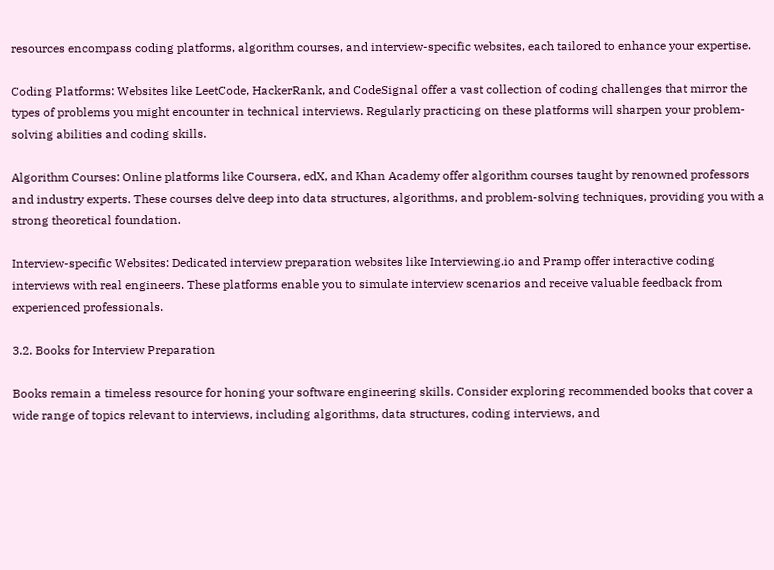resources encompass coding platforms, algorithm courses, and interview-specific websites, each tailored to enhance your expertise.

Coding Platforms: Websites like LeetCode, HackerRank, and CodeSignal offer a vast collection of coding challenges that mirror the types of problems you might encounter in technical interviews. Regularly practicing on these platforms will sharpen your problem-solving abilities and coding skills.

Algorithm Courses: Online platforms like Coursera, edX, and Khan Academy offer algorithm courses taught by renowned professors and industry experts. These courses delve deep into data structures, algorithms, and problem-solving techniques, providing you with a strong theoretical foundation.

Interview-specific Websites: Dedicated interview preparation websites like Interviewing.io and Pramp offer interactive coding interviews with real engineers. These platforms enable you to simulate interview scenarios and receive valuable feedback from experienced professionals.

3.2. Books for Interview Preparation

Books remain a timeless resource for honing your software engineering skills. Consider exploring recommended books that cover a wide range of topics relevant to interviews, including algorithms, data structures, coding interviews, and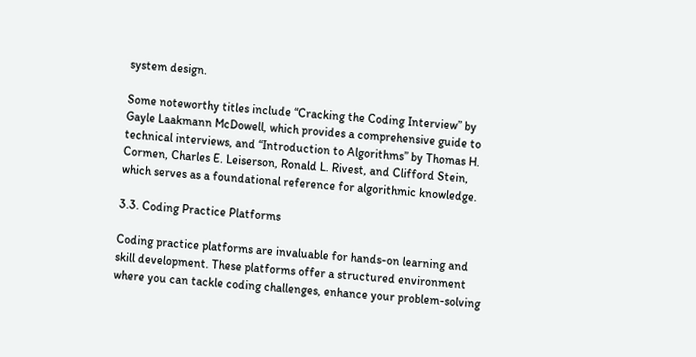system design.

Some noteworthy titles include “Cracking the Coding Interview” by Gayle Laakmann McDowell, which provides a comprehensive guide to technical interviews, and “Introduction to Algorithms” by Thomas H. Cormen, Charles E. Leiserson, Ronald L. Rivest, and Clifford Stein, which serves as a foundational reference for algorithmic knowledge.

3.3. Coding Practice Platforms

Coding practice platforms are invaluable for hands-on learning and skill development. These platforms offer a structured environment where you can tackle coding challenges, enhance your problem-solving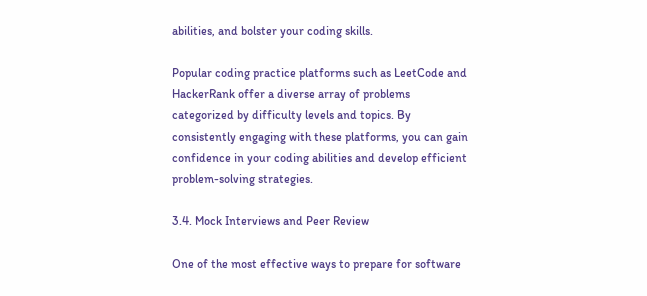abilities, and bolster your coding skills.

Popular coding practice platforms such as LeetCode and HackerRank offer a diverse array of problems categorized by difficulty levels and topics. By consistently engaging with these platforms, you can gain confidence in your coding abilities and develop efficient problem-solving strategies.

3.4. Mock Interviews and Peer Review

One of the most effective ways to prepare for software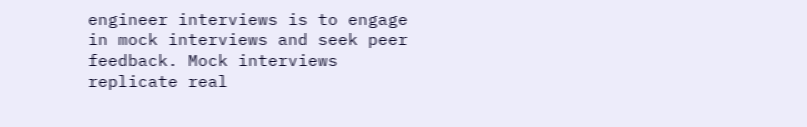engineer interviews is to engage in mock interviews and seek peer feedback. Mock interviews replicate real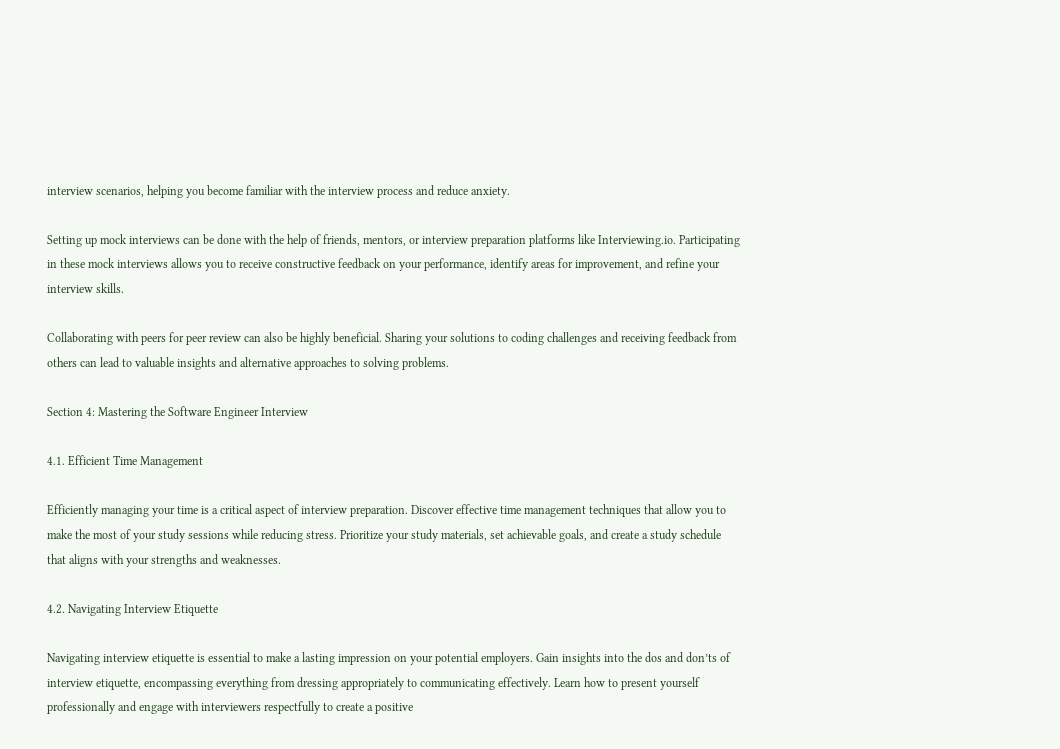interview scenarios, helping you become familiar with the interview process and reduce anxiety.

Setting up mock interviews can be done with the help of friends, mentors, or interview preparation platforms like Interviewing.io. Participating in these mock interviews allows you to receive constructive feedback on your performance, identify areas for improvement, and refine your interview skills.

Collaborating with peers for peer review can also be highly beneficial. Sharing your solutions to coding challenges and receiving feedback from others can lead to valuable insights and alternative approaches to solving problems.

Section 4: Mastering the Software Engineer Interview

4.1. Efficient Time Management

Efficiently managing your time is a critical aspect of interview preparation. Discover effective time management techniques that allow you to make the most of your study sessions while reducing stress. Prioritize your study materials, set achievable goals, and create a study schedule that aligns with your strengths and weaknesses.

4.2. Navigating Interview Etiquette

Navigating interview etiquette is essential to make a lasting impression on your potential employers. Gain insights into the dos and don’ts of interview etiquette, encompassing everything from dressing appropriately to communicating effectively. Learn how to present yourself professionally and engage with interviewers respectfully to create a positive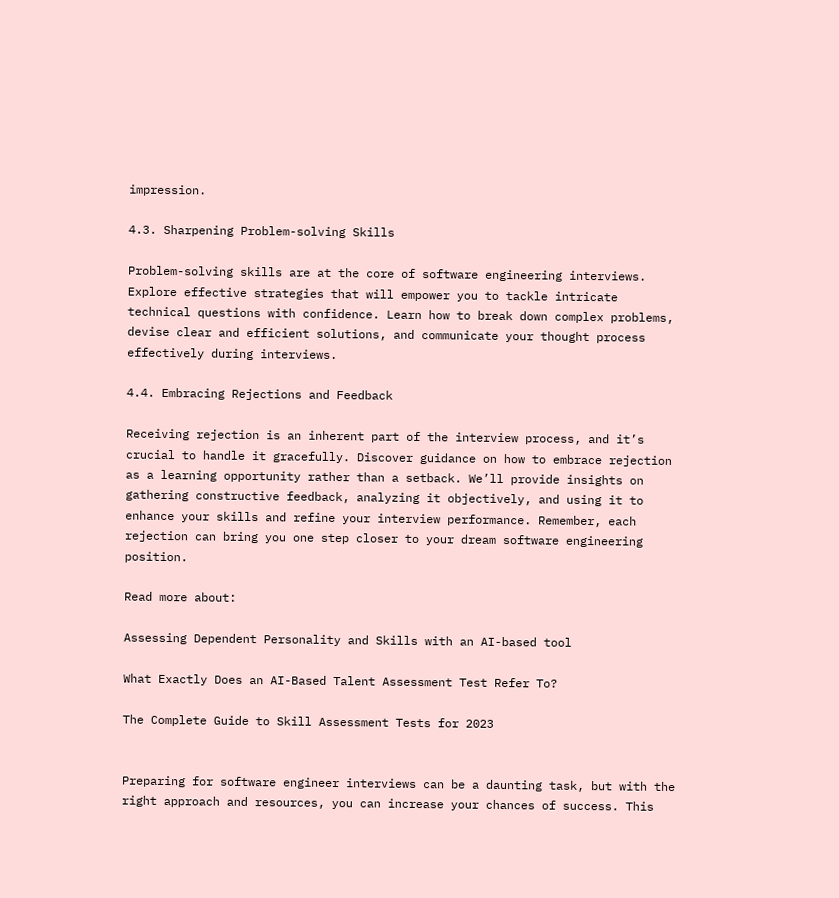impression.

4.3. Sharpening Problem-solving Skills

Problem-solving skills are at the core of software engineering interviews. Explore effective strategies that will empower you to tackle intricate technical questions with confidence. Learn how to break down complex problems, devise clear and efficient solutions, and communicate your thought process effectively during interviews.

4.4. Embracing Rejections and Feedback

Receiving rejection is an inherent part of the interview process, and it’s crucial to handle it gracefully. Discover guidance on how to embrace rejection as a learning opportunity rather than a setback. We’ll provide insights on gathering constructive feedback, analyzing it objectively, and using it to enhance your skills and refine your interview performance. Remember, each rejection can bring you one step closer to your dream software engineering position.

Read more about:

Assessing Dependent Personality and Skills with an AI-based tool

What Exactly Does an AI-Based Talent Assessment Test Refer To?

The Complete Guide to Skill Assessment Tests for 2023


Preparing for software engineer interviews can be a daunting task, but with the right approach and resources, you can increase your chances of success. This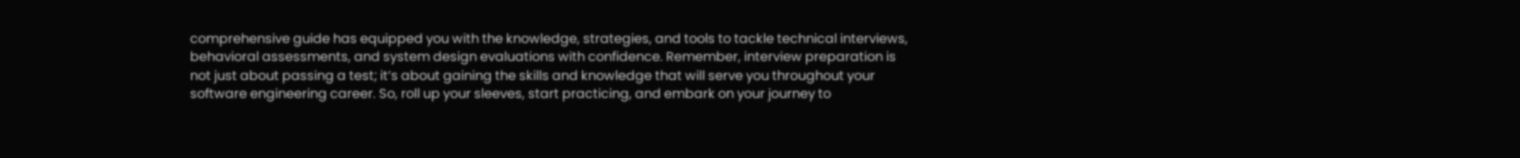comprehensive guide has equipped you with the knowledge, strategies, and tools to tackle technical interviews, behavioral assessments, and system design evaluations with confidence. Remember, interview preparation is not just about passing a test; it’s about gaining the skills and knowledge that will serve you throughout your software engineering career. So, roll up your sleeves, start practicing, and embark on your journey to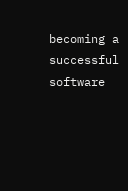becoming a successful software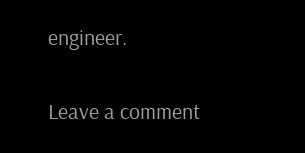engineer.

Leave a comment